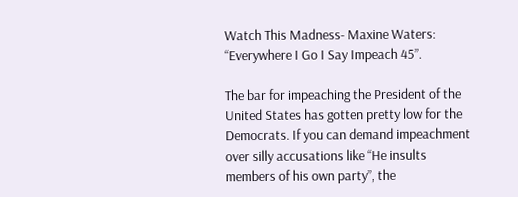Watch This Madness- Maxine Waters: “Everywhere I Go I Say Impeach 45”.

The bar for impeaching the President of the United States has gotten pretty low for the Democrats. If you can demand impeachment over silly accusations like “He insults members of his own party”, the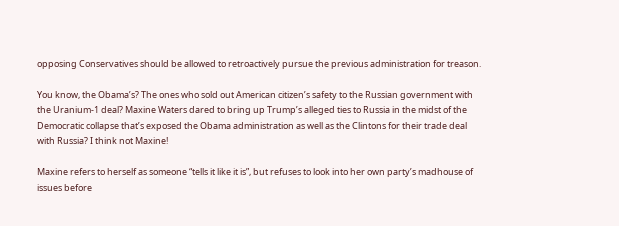opposing Conservatives should be allowed to retroactively pursue the previous administration for treason.

You know, the Obama’s? The ones who sold out American citizen’s safety to the Russian government with the Uranium-1 deal? Maxine Waters dared to bring up Trump’s alleged ties to Russia in the midst of the Democratic collapse that’s exposed the Obama administration as well as the Clintons for their trade deal with Russia? I think not Maxine!

Maxine refers to herself as someone “tells it like it is”, but refuses to look into her own party’s madhouse of issues before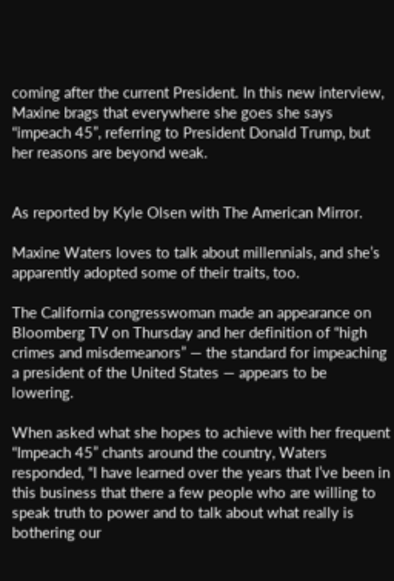coming after the current President. In this new interview, Maxine brags that everywhere she goes she says “impeach 45”, referring to President Donald Trump, but her reasons are beyond weak.


As reported by Kyle Olsen with The American Mirror.

Maxine Waters loves to talk about millennials, and she’s apparently adopted some of their traits, too.

The California congresswoman made an appearance on Bloomberg TV on Thursday and her definition of “high crimes and misdemeanors” — the standard for impeaching a president of the United States — appears to be lowering.

When asked what she hopes to achieve with her frequent “Impeach 45” chants around the country, Waters responded, “I have learned over the years that I’ve been in this business that there a few people who are willing to speak truth to power and to talk about what really is bothering our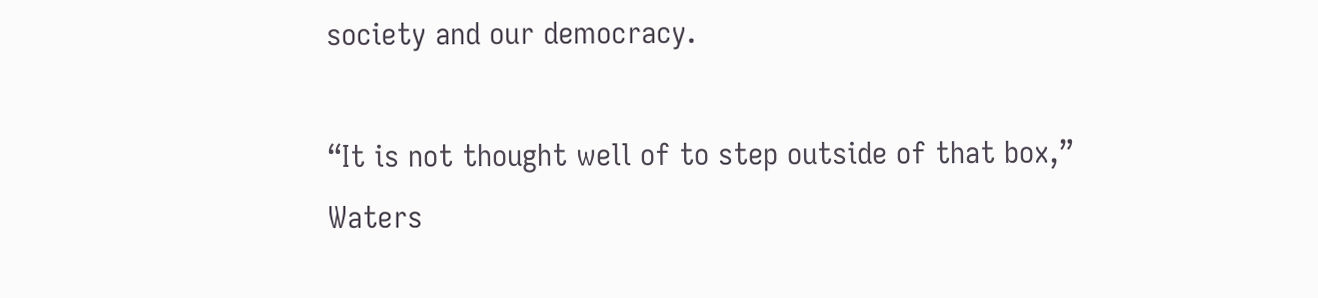society and our democracy.

“It is not thought well of to step outside of that box,” Waters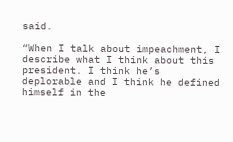said.

“When I talk about impeachment, I describe what I think about this president. I think he’s deplorable and I think he defined himself in the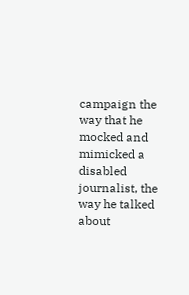campaign the way that he mocked and mimicked a disabled journalist, the way he talked about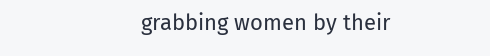grabbing women by their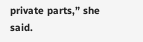private parts,” she said.